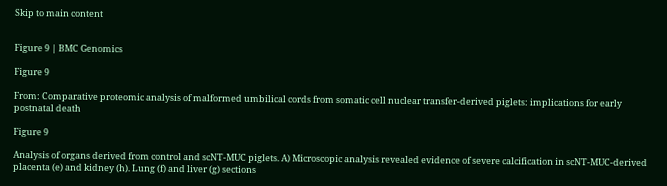Skip to main content


Figure 9 | BMC Genomics

Figure 9

From: Comparative proteomic analysis of malformed umbilical cords from somatic cell nuclear transfer-derived piglets: implications for early postnatal death

Figure 9

Analysis of organs derived from control and scNT-MUC piglets. A) Microscopic analysis revealed evidence of severe calcification in scNT-MUC-derived placenta (e) and kidney (h). Lung (f) and liver (g) sections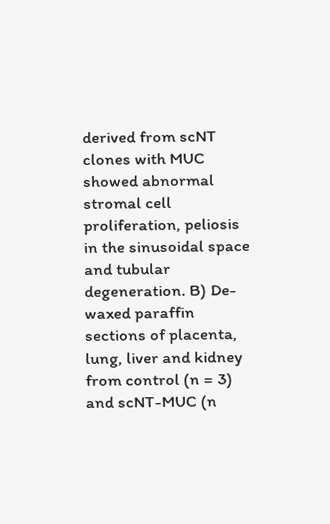derived from scNT clones with MUC showed abnormal stromal cell proliferation, peliosis in the sinusoidal space and tubular degeneration. B) De-waxed paraffin sections of placenta, lung, liver and kidney from control (n = 3) and scNT-MUC (n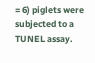= 6) piglets were subjected to a TUNEL assay.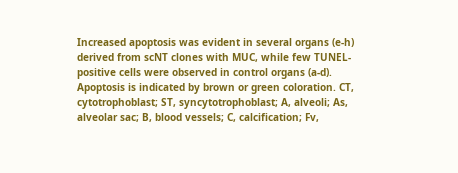Increased apoptosis was evident in several organs (e-h) derived from scNT clones with MUC, while few TUNEL-positive cells were observed in control organs (a-d). Apoptosis is indicated by brown or green coloration. CT, cytotrophoblast; ST, syncytotrophoblast; A, alveoli; As, alveolar sac; B, blood vessels; C, calcification; Fv,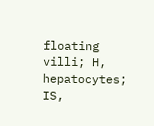floating villi; H, hepatocytes; IS,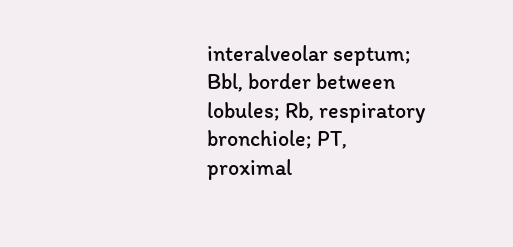interalveolar septum; Bbl, border between lobules; Rb, respiratory bronchiole; PT, proximal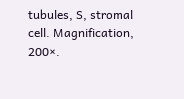tubules, S, stromal cell. Magnification, 200×.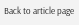Back to article page